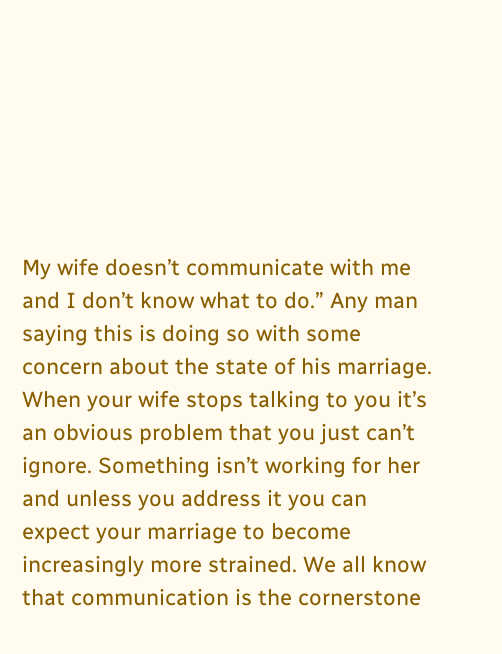My wife doesn’t communicate with me and I don’t know what to do.” Any man saying this is doing so with some concern about the state of his marriage. When your wife stops talking to you it’s an obvious problem that you just can’t ignore. Something isn’t working for her and unless you address it you can expect your marriage to become increasingly more strained. We all know that communication is the cornerstone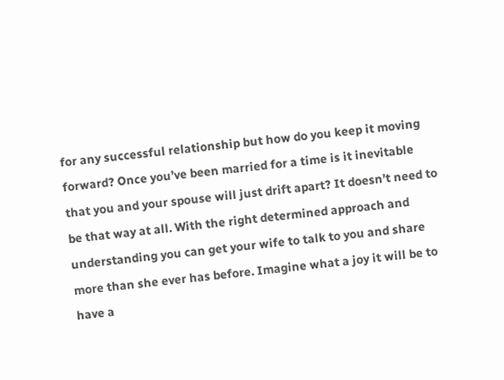for any successful relationship but how do you keep it moving forward? Once you’ve been married for a time is it inevitable that you and your spouse will just drift apart? It doesn’t need to be that way at all. With the right determined approach and understanding you can get your wife to talk to you and share more than she ever has before. Imagine what a joy it will be to have a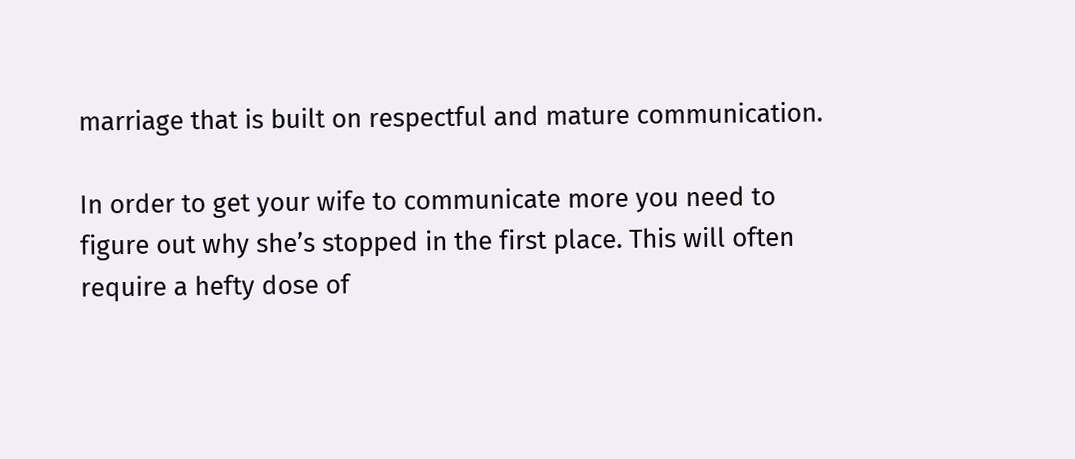marriage that is built on respectful and mature communication.

In order to get your wife to communicate more you need to figure out why she’s stopped in the first place. This will often require a hefty dose of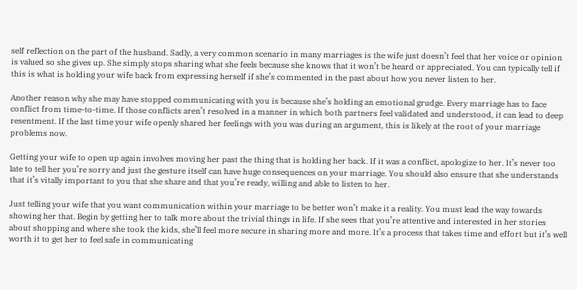self reflection on the part of the husband. Sadly, a very common scenario in many marriages is the wife just doesn’t feel that her voice or opinion is valued so she gives up. She simply stops sharing what she feels because she knows that it won’t be heard or appreciated. You can typically tell if this is what is holding your wife back from expressing herself if she’s commented in the past about how you never listen to her.

Another reason why she may have stopped communicating with you is because she’s holding an emotional grudge. Every marriage has to face conflict from time-to-time. If those conflicts aren’t resolved in a manner in which both partners feel validated and understood, it can lead to deep resentment. If the last time your wife openly shared her feelings with you was during an argument, this is likely at the root of your marriage problems now.

Getting your wife to open up again involves moving her past the thing that is holding her back. If it was a conflict, apologize to her. It’s never too late to tell her you’re sorry and just the gesture itself can have huge consequences on your marriage. You should also ensure that she understands that it’s vitally important to you that she share and that you’re ready, willing and able to listen to her.

Just telling your wife that you want communication within your marriage to be better won’t make it a reality. You must lead the way towards showing her that. Begin by getting her to talk more about the trivial things in life. If she sees that you’re attentive and interested in her stories about shopping and where she took the kids, she’ll feel more secure in sharing more and more. It’s a process that takes time and effort but it’s well worth it to get her to feel safe in communicating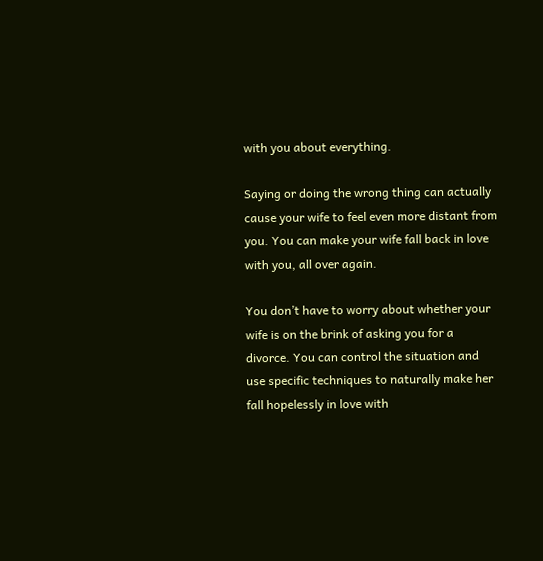with you about everything.

Saying or doing the wrong thing can actually cause your wife to feel even more distant from you. You can make your wife fall back in love with you, all over again.

You don’t have to worry about whether your wife is on the brink of asking you for a divorce. You can control the situation and use specific techniques to naturally make her fall hopelessly in love with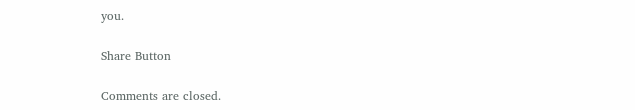you.

Share Button

Comments are closed.